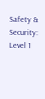Safety & Security: Level 1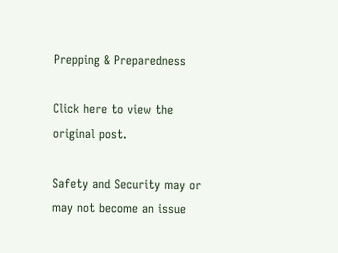Prepping & Preparedness

Click here to view the original post.

Safety and Security may or may not become an issue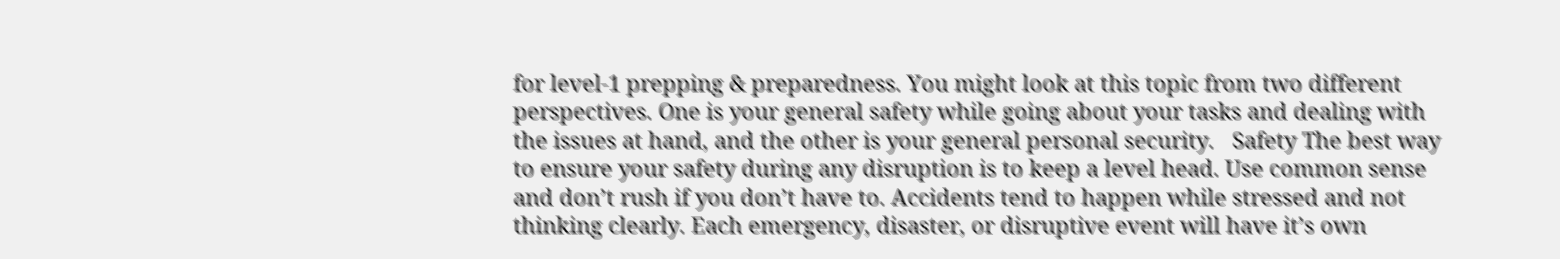for level-1 prepping & preparedness. You might look at this topic from two different perspectives. One is your general safety while going about your tasks and dealing with the issues at hand, and the other is your general personal security.   Safety The best way to ensure your safety during any disruption is to keep a level head. Use common sense and don’t rush if you don’t have to. Accidents tend to happen while stressed and not thinking clearly. Each emergency, disaster, or disruptive event will have it’s own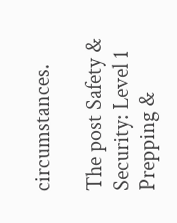circumstances.

The post Safety & Security: Level 1 Prepping &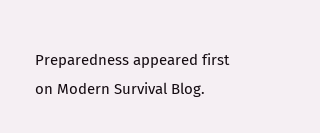Preparedness appeared first on Modern Survival Blog.